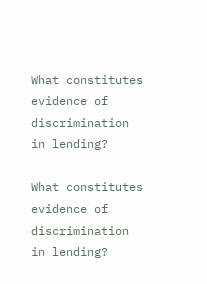What constitutes evidence of discrimination in lending?

What constitutes evidence of discrimination in lending?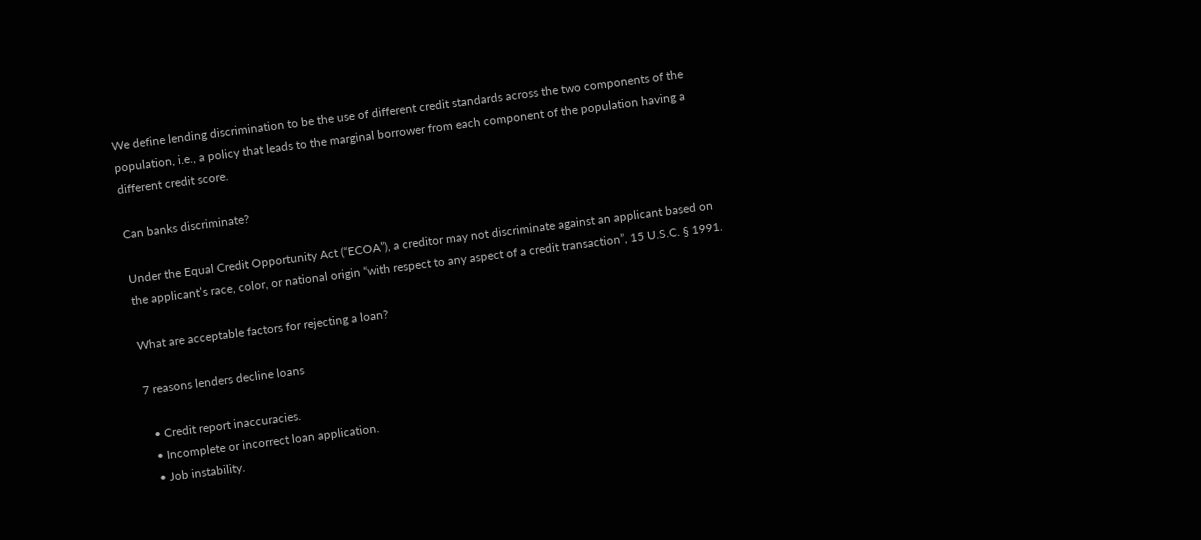We define lending discrimination to be the use of different credit standards across the two components of the population, i.e., a policy that leads to the marginal borrower from each component of the population having a different credit score.

Can banks discriminate?

Under the Equal Credit Opportunity Act (“ECOA”), a creditor may not discriminate against an applicant based on the applicant’s race, color, or national origin “with respect to any aspect of a credit transaction”, 15 U.S.C. § 1991.

What are acceptable factors for rejecting a loan?

7 reasons lenders decline loans

  • Credit report inaccuracies.
  • Incomplete or incorrect loan application.
  • Job instability.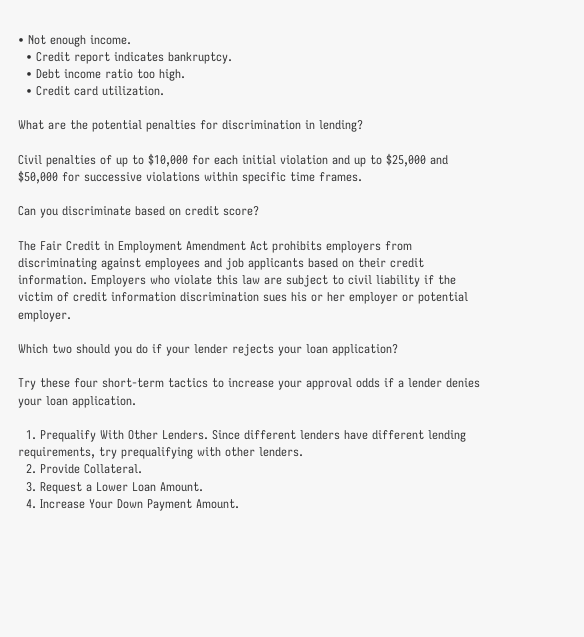• Not enough income.
  • Credit report indicates bankruptcy.
  • Debt income ratio too high.
  • Credit card utilization.

What are the potential penalties for discrimination in lending?

Civil penalties of up to $10,000 for each initial violation and up to $25,000 and $50,000 for successive violations within specific time frames.

Can you discriminate based on credit score?

The Fair Credit in Employment Amendment Act prohibits employers from discriminating against employees and job applicants based on their credit information. Employers who violate this law are subject to civil liability if the victim of credit information discrimination sues his or her employer or potential employer.

Which two should you do if your lender rejects your loan application?

Try these four short-term tactics to increase your approval odds if a lender denies your loan application.

  1. Prequalify With Other Lenders. Since different lenders have different lending requirements, try prequalifying with other lenders.
  2. Provide Collateral.
  3. Request a Lower Loan Amount.
  4. Increase Your Down Payment Amount.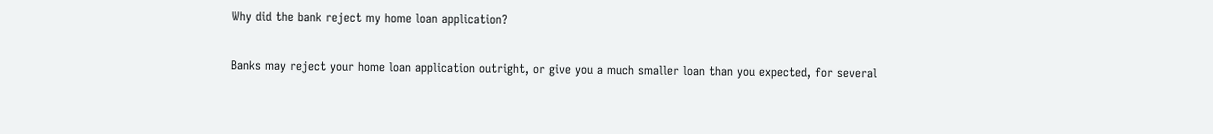Why did the bank reject my home loan application?

Banks may reject your home loan application outright, or give you a much smaller loan than you expected, for several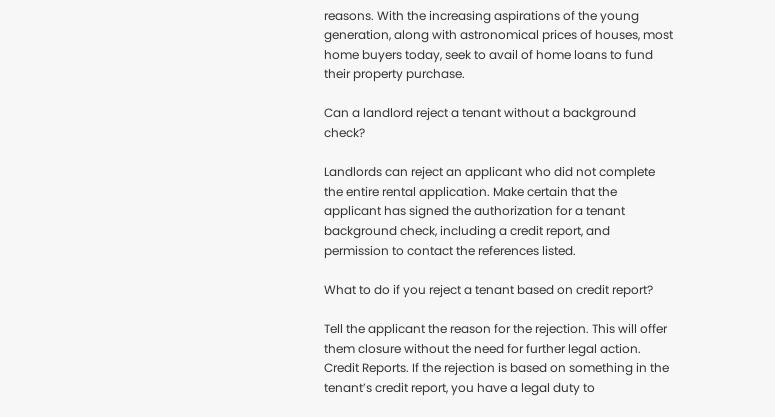reasons. With the increasing aspirations of the young generation, along with astronomical prices of houses, most home buyers today, seek to avail of home loans to fund their property purchase.

Can a landlord reject a tenant without a background check?

Landlords can reject an applicant who did not complete the entire rental application. Make certain that the applicant has signed the authorization for a tenant background check, including a credit report, and permission to contact the references listed.

What to do if you reject a tenant based on credit report?

Tell the applicant the reason for the rejection. This will offer them closure without the need for further legal action. Credit Reports. If the rejection is based on something in the tenant’s credit report, you have a legal duty to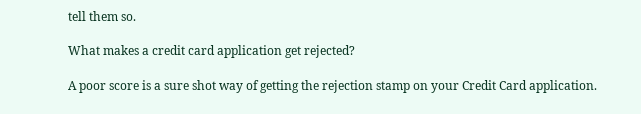tell them so.

What makes a credit card application get rejected?

A poor score is a sure shot way of getting the rejection stamp on your Credit Card application.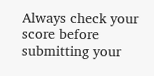Always check your score before submitting your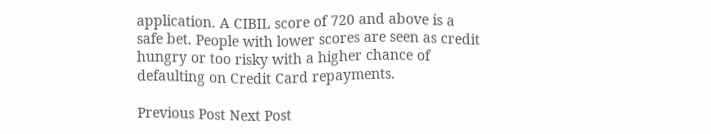application. A CIBIL score of 720 and above is a safe bet. People with lower scores are seen as credit hungry or too risky with a higher chance of defaulting on Credit Card repayments.

Previous Post Next Post